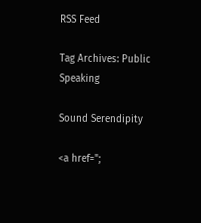RSS Feed

Tag Archives: Public Speaking

Sound Serendipity

<a href=";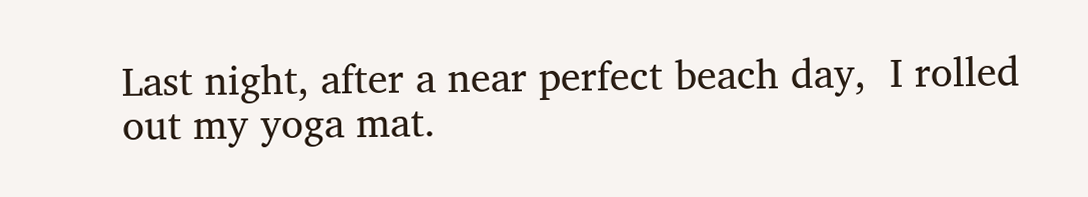Last night, after a near perfect beach day,  I rolled out my yoga mat.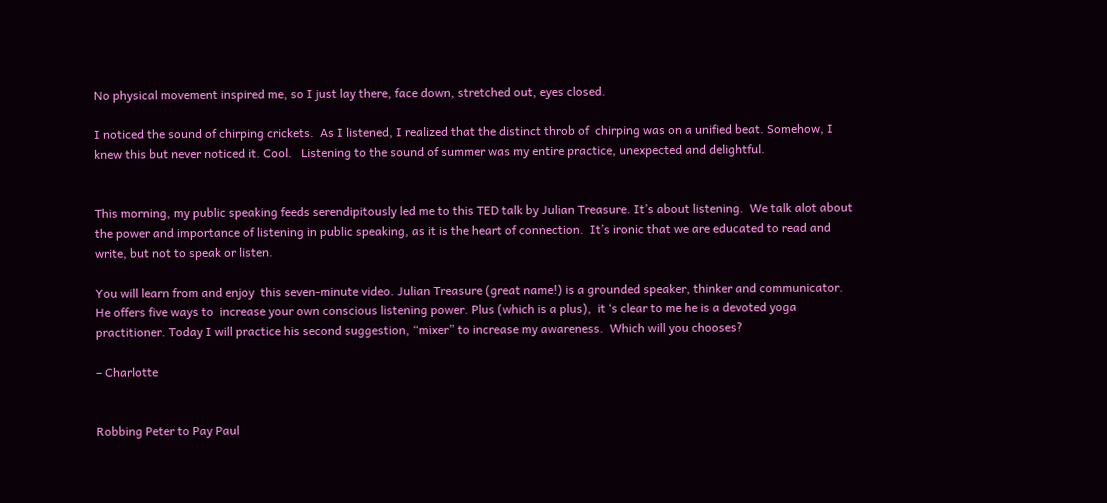No physical movement inspired me, so I just lay there, face down, stretched out, eyes closed.

I noticed the sound of chirping crickets.  As I listened, I realized that the distinct throb of  chirping was on a unified beat. Somehow, I knew this but never noticed it. Cool.   Listening to the sound of summer was my entire practice, unexpected and delightful.


This morning, my public speaking feeds serendipitously led me to this TED talk by Julian Treasure. It’s about listening.  We talk alot about the power and importance of listening in public speaking, as it is the heart of connection.  It’s ironic that we are educated to read and write, but not to speak or listen.

You will learn from and enjoy  this seven-minute video. Julian Treasure (great name!) is a grounded speaker, thinker and communicator.  He offers five ways to  increase your own conscious listening power. Plus (which is a plus),  it ‘s clear to me he is a devoted yoga practitioner. Today I will practice his second suggestion, “mixer” to increase my awareness.  Which will you chooses?

– Charlotte


Robbing Peter to Pay Paul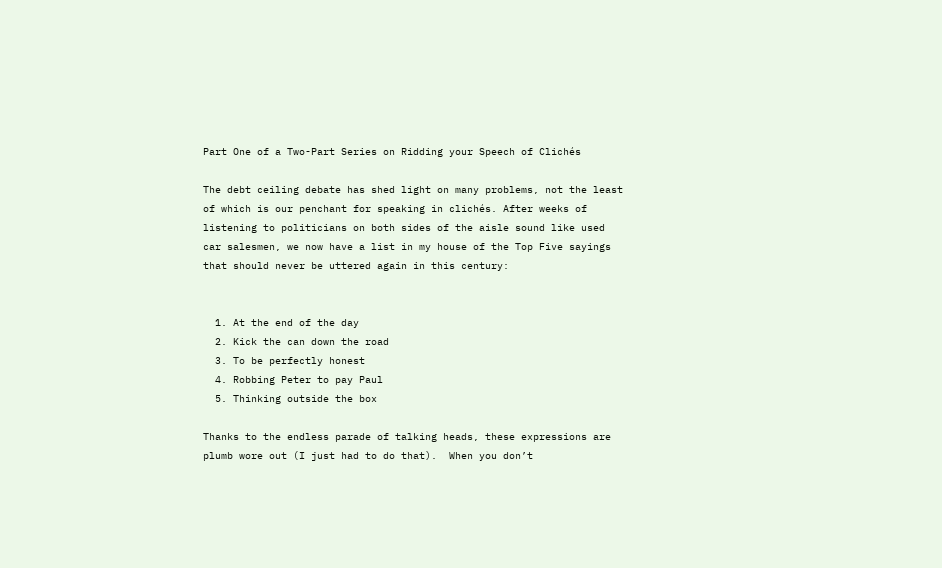Part One of a Two-Part Series on Ridding your Speech of Clichés

The debt ceiling debate has shed light on many problems, not the least of which is our penchant for speaking in clichés. After weeks of listening to politicians on both sides of the aisle sound like used car salesmen, we now have a list in my house of the Top Five sayings that should never be uttered again in this century:


  1. At the end of the day
  2. Kick the can down the road
  3. To be perfectly honest
  4. Robbing Peter to pay Paul
  5. Thinking outside the box

Thanks to the endless parade of talking heads, these expressions are plumb wore out (I just had to do that).  When you don’t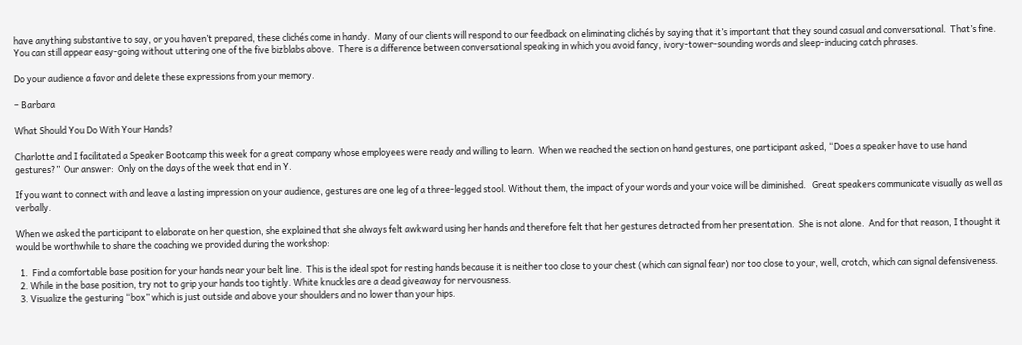have anything substantive to say, or you haven’t prepared, these clichés come in handy.  Many of our clients will respond to our feedback on eliminating clichés by saying that it’s important that they sound casual and conversational.  That’s fine.  You can still appear easy-going without uttering one of the five bizblabs above.  There is a difference between conversational speaking in which you avoid fancy, ivory-tower-sounding words and sleep-inducing catch phrases.

Do your audience a favor and delete these expressions from your memory.

– Barbara

What Should You Do With Your Hands?

Charlotte and I facilitated a Speaker Bootcamp this week for a great company whose employees were ready and willing to learn.  When we reached the section on hand gestures, one participant asked, “Does a speaker have to use hand gestures?”  Our answer:  Only on the days of the week that end in Y.

If you want to connect with and leave a lasting impression on your audience, gestures are one leg of a three-legged stool. Without them, the impact of your words and your voice will be diminished.   Great speakers communicate visually as well as verbally.

When we asked the participant to elaborate on her question, she explained that she always felt awkward using her hands and therefore felt that her gestures detracted from her presentation.  She is not alone.  And for that reason, I thought it would be worthwhile to share the coaching we provided during the workshop:

  1.  Find a comfortable base position for your hands near your belt line.  This is the ideal spot for resting hands because it is neither too close to your chest (which can signal fear) nor too close to your, well, crotch, which can signal defensiveness.
  2. While in the base position, try not to grip your hands too tightly. White knuckles are a dead giveaway for nervousness.
  3. Visualize the gesturing “box” which is just outside and above your shoulders and no lower than your hips.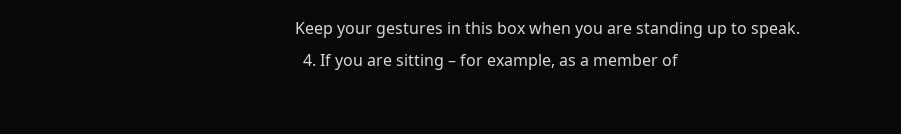Keep your gestures in this box when you are standing up to speak.
  4. If you are sitting – for example, as a member of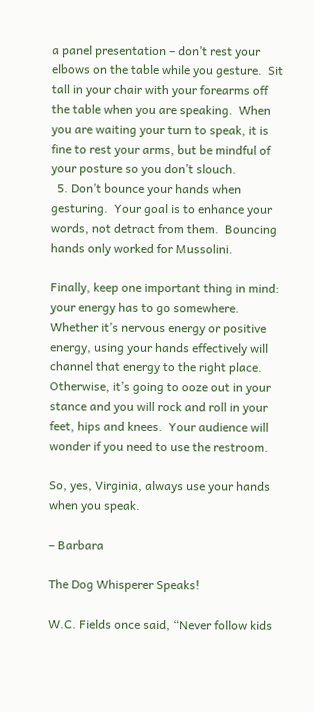a panel presentation – don’t rest your elbows on the table while you gesture.  Sit tall in your chair with your forearms off the table when you are speaking.  When you are waiting your turn to speak, it is fine to rest your arms, but be mindful of your posture so you don’t slouch.
  5. Don’t bounce your hands when gesturing.  Your goal is to enhance your words, not detract from them.  Bouncing hands only worked for Mussolini.

Finally, keep one important thing in mind:  your energy has to go somewhere.  Whether it’s nervous energy or positive energy, using your hands effectively will channel that energy to the right place. Otherwise, it’s going to ooze out in your stance and you will rock and roll in your feet, hips and knees.  Your audience will wonder if you need to use the restroom.

So, yes, Virginia, always use your hands when you speak.

– Barbara

The Dog Whisperer Speaks!

W.C. Fields once said, “Never follow kids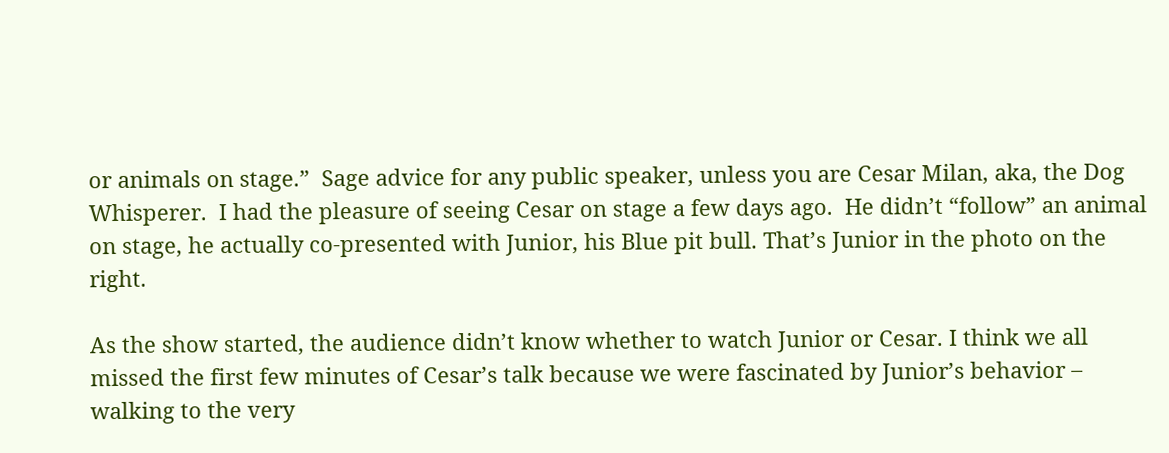or animals on stage.”  Sage advice for any public speaker, unless you are Cesar Milan, aka, the Dog Whisperer.  I had the pleasure of seeing Cesar on stage a few days ago.  He didn’t “follow” an animal on stage, he actually co-presented with Junior, his Blue pit bull. That’s Junior in the photo on the right.

As the show started, the audience didn’t know whether to watch Junior or Cesar. I think we all missed the first few minutes of Cesar’s talk because we were fascinated by Junior’s behavior – walking to the very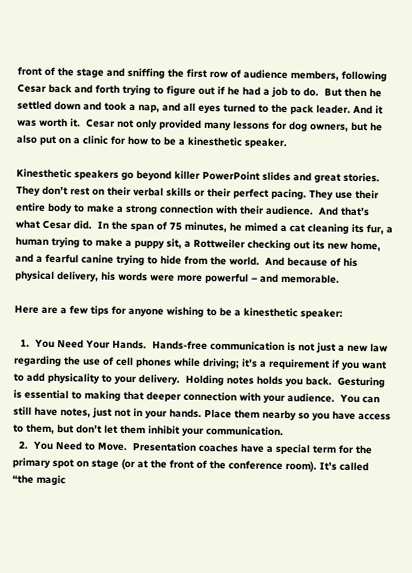front of the stage and sniffing the first row of audience members, following Cesar back and forth trying to figure out if he had a job to do.  But then he settled down and took a nap, and all eyes turned to the pack leader. And it was worth it.  Cesar not only provided many lessons for dog owners, but he also put on a clinic for how to be a kinesthetic speaker.

Kinesthetic speakers go beyond killer PowerPoint slides and great stories.  They don’t rest on their verbal skills or their perfect pacing. They use their entire body to make a strong connection with their audience.  And that’s what Cesar did.  In the span of 75 minutes, he mimed a cat cleaning its fur, a human trying to make a puppy sit, a Rottweiler checking out its new home, and a fearful canine trying to hide from the world.  And because of his physical delivery, his words were more powerful – and memorable.

Here are a few tips for anyone wishing to be a kinesthetic speaker:

  1.  You Need Your Hands.  Hands-free communication is not just a new law regarding the use of cell phones while driving; it’s a requirement if you want to add physicality to your delivery.  Holding notes holds you back.  Gesturing is essential to making that deeper connection with your audience.  You can still have notes, just not in your hands. Place them nearby so you have access to them, but don’t let them inhibit your communication.
  2.  You Need to Move.  Presentation coaches have a special term for the primary spot on stage (or at the front of the conference room). It’s called “the magic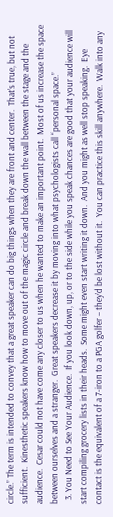circle.” The term is intended to convey that a great speaker can do big things when they are front and center.  That’s true, but not sufficient.  Kinesthetic speakers know how to move out of the magic circle and break down the wall between the stage and the audience.  Cesar could not have come any closer to us when he wanted to make an important point.  Most of us increase the space between ourselves and a stranger.  Great speakers decrease it by moving into what psychologists call “personal space.”
  3. You Need to See Your Audience.  If you look down, up, or to the side while you speak chances are good that your audience will start compiling grocery lists in their heads.  Some might even start writing it down.  And you might as well stop speaking.  Eye contact is the equivalent of a 7-iron to a PGA golfer – they’d be lost without it.  You can practice this skill anywhere.  Walk into any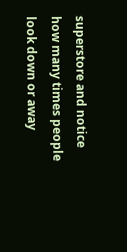superstore and notice how many times people look down or away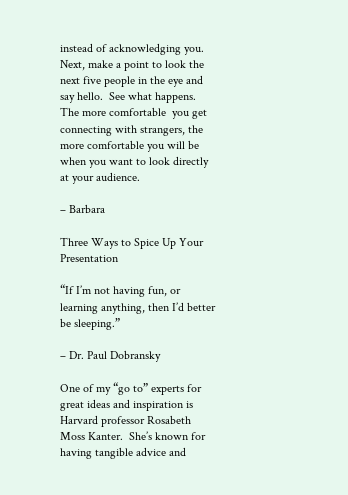instead of acknowledging you.  Next, make a point to look the next five people in the eye and say hello.  See what happens.  The more comfortable  you get connecting with strangers, the more comfortable you will be when you want to look directly at your audience.

– Barbara

Three Ways to Spice Up Your Presentation

“If I’m not having fun, or learning anything, then I’d better be sleeping.”

– Dr. Paul Dobransky

One of my “go to” experts for great ideas and inspiration is Harvard professor Rosabeth Moss Kanter.  She’s known for having tangible advice and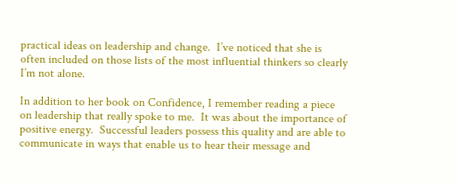practical ideas on leadership and change.  I’ve noticed that she is often included on those lists of the most influential thinkers so clearly I’m not alone.

In addition to her book on Confidence, I remember reading a piece on leadership that really spoke to me.  It was about the importance of positive energy.  Successful leaders possess this quality and are able to communicate in ways that enable us to hear their message and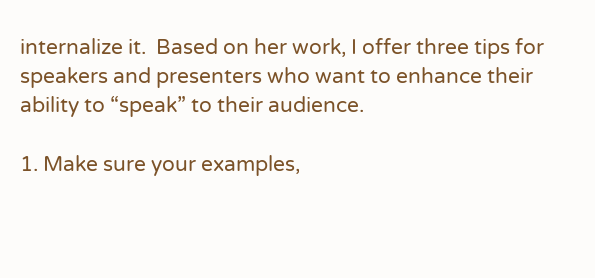internalize it.  Based on her work, I offer three tips for speakers and presenters who want to enhance their ability to “speak” to their audience.

1. Make sure your examples,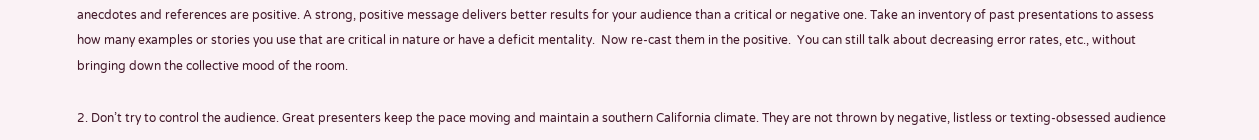anecdotes and references are positive. A strong, positive message delivers better results for your audience than a critical or negative one. Take an inventory of past presentations to assess how many examples or stories you use that are critical in nature or have a deficit mentality.  Now re-cast them in the positive.  You can still talk about decreasing error rates, etc., without bringing down the collective mood of the room.

2. Don’t try to control the audience. Great presenters keep the pace moving and maintain a southern California climate. They are not thrown by negative, listless or texting-obsessed audience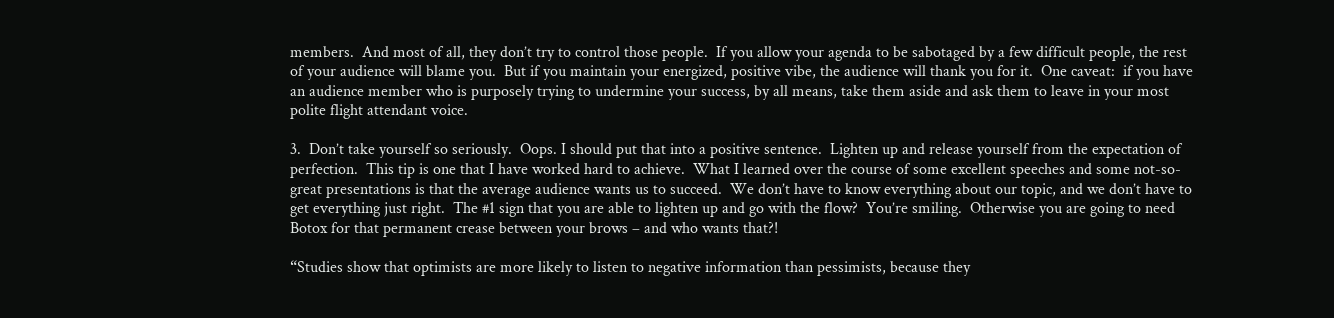members.  And most of all, they don’t try to control those people.  If you allow your agenda to be sabotaged by a few difficult people, the rest of your audience will blame you.  But if you maintain your energized, positive vibe, the audience will thank you for it.  One caveat:  if you have an audience member who is purposely trying to undermine your success, by all means, take them aside and ask them to leave in your most polite flight attendant voice.

3.  Don’t take yourself so seriously.  Oops. I should put that into a positive sentence.  Lighten up and release yourself from the expectation of perfection.  This tip is one that I have worked hard to achieve.  What I learned over the course of some excellent speeches and some not-so-great presentations is that the average audience wants us to succeed.  We don’t have to know everything about our topic, and we don’t have to get everything just right.  The #1 sign that you are able to lighten up and go with the flow?  You’re smiling.  Otherwise you are going to need Botox for that permanent crease between your brows – and who wants that?!

“Studies show that optimists are more likely to listen to negative information than pessimists, because they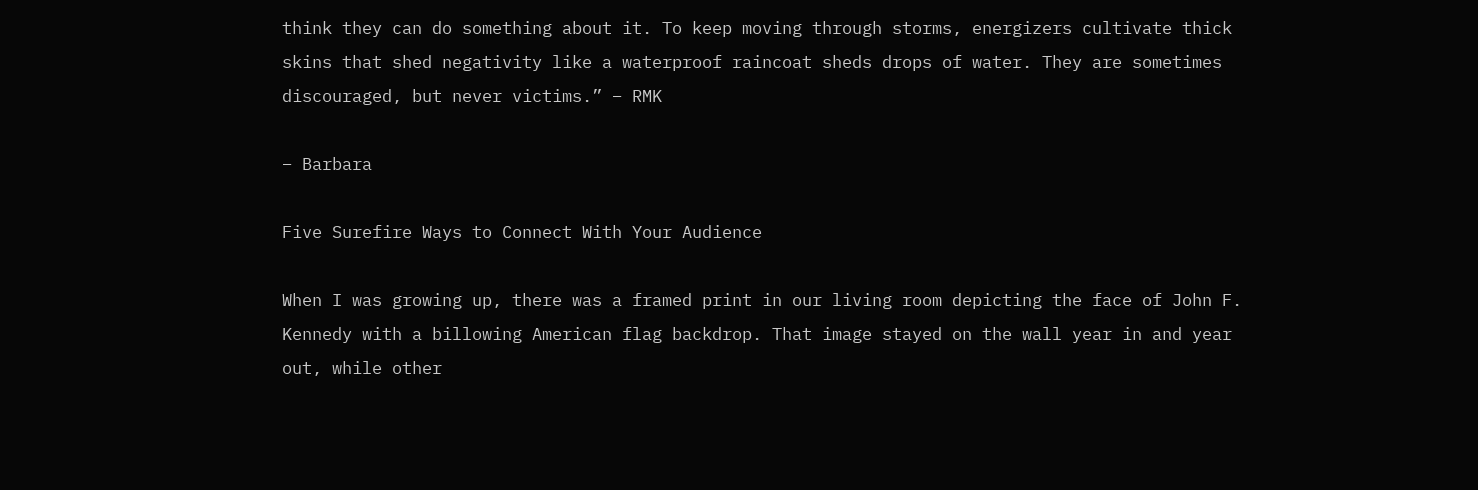think they can do something about it. To keep moving through storms, energizers cultivate thick skins that shed negativity like a waterproof raincoat sheds drops of water. They are sometimes discouraged, but never victims.” – RMK

– Barbara

Five Surefire Ways to Connect With Your Audience

When I was growing up, there was a framed print in our living room depicting the face of John F. Kennedy with a billowing American flag backdrop. That image stayed on the wall year in and year out, while other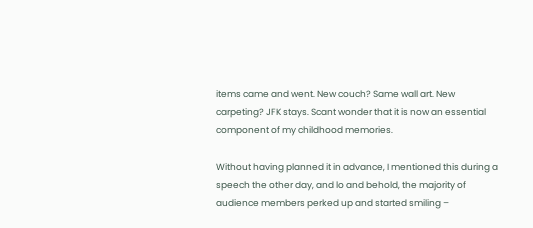items came and went. New couch? Same wall art. New carpeting? JFK stays. Scant wonder that it is now an essential component of my childhood memories.

Without having planned it in advance, I mentioned this during a speech the other day, and lo and behold, the majority of audience members perked up and started smiling –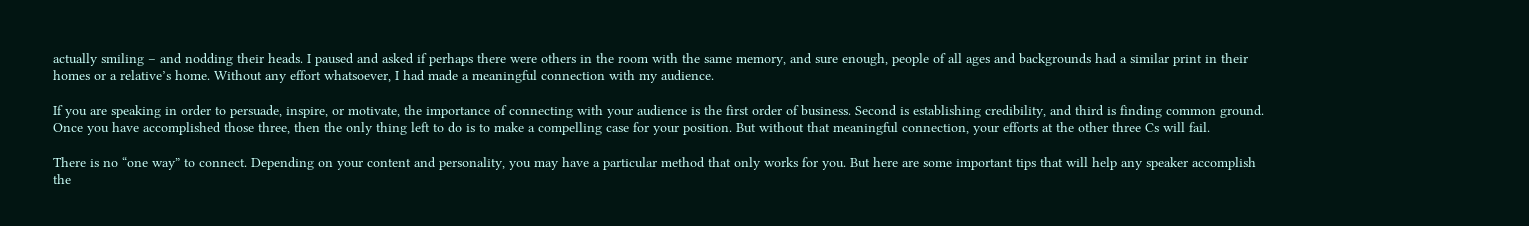actually smiling – and nodding their heads. I paused and asked if perhaps there were others in the room with the same memory, and sure enough, people of all ages and backgrounds had a similar print in their homes or a relative’s home. Without any effort whatsoever, I had made a meaningful connection with my audience.

If you are speaking in order to persuade, inspire, or motivate, the importance of connecting with your audience is the first order of business. Second is establishing credibility, and third is finding common ground. Once you have accomplished those three, then the only thing left to do is to make a compelling case for your position. But without that meaningful connection, your efforts at the other three Cs will fail.

There is no “one way” to connect. Depending on your content and personality, you may have a particular method that only works for you. But here are some important tips that will help any speaker accomplish the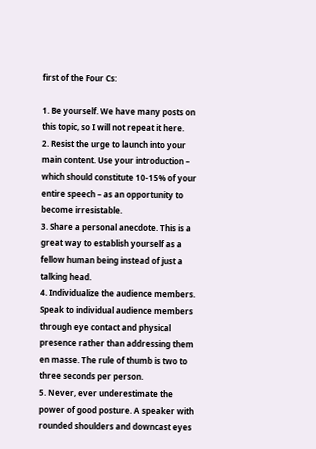first of the Four Cs:

1. Be yourself. We have many posts on this topic, so I will not repeat it here.
2. Resist the urge to launch into your main content. Use your introduction – which should constitute 10-15% of your entire speech – as an opportunity to become irresistable.
3. Share a personal anecdote. This is a great way to establish yourself as a fellow human being instead of just a talking head.
4. Individualize the audience members. Speak to individual audience members through eye contact and physical presence rather than addressing them en masse. The rule of thumb is two to three seconds per person.
5. Never, ever underestimate the power of good posture. A speaker with rounded shoulders and downcast eyes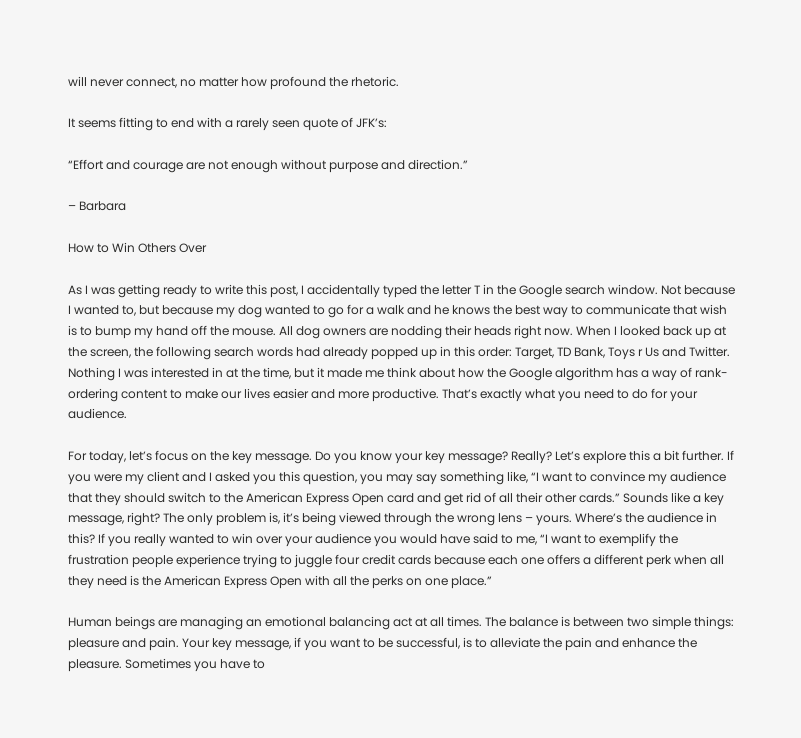will never connect, no matter how profound the rhetoric.

It seems fitting to end with a rarely seen quote of JFK’s:

“Effort and courage are not enough without purpose and direction.”

– Barbara

How to Win Others Over

As I was getting ready to write this post, I accidentally typed the letter T in the Google search window. Not because I wanted to, but because my dog wanted to go for a walk and he knows the best way to communicate that wish is to bump my hand off the mouse. All dog owners are nodding their heads right now. When I looked back up at the screen, the following search words had already popped up in this order: Target, TD Bank, Toys r Us and Twitter. Nothing I was interested in at the time, but it made me think about how the Google algorithm has a way of rank-ordering content to make our lives easier and more productive. That’s exactly what you need to do for your audience.

For today, let’s focus on the key message. Do you know your key message? Really? Let’s explore this a bit further. If you were my client and I asked you this question, you may say something like, “I want to convince my audience that they should switch to the American Express Open card and get rid of all their other cards.” Sounds like a key message, right? The only problem is, it’s being viewed through the wrong lens – yours. Where’s the audience in this? If you really wanted to win over your audience you would have said to me, “I want to exemplify the frustration people experience trying to juggle four credit cards because each one offers a different perk when all they need is the American Express Open with all the perks on one place.”

Human beings are managing an emotional balancing act at all times. The balance is between two simple things: pleasure and pain. Your key message, if you want to be successful, is to alleviate the pain and enhance the pleasure. Sometimes you have to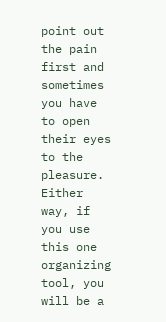point out the pain first and sometimes you have to open their eyes to the pleasure. Either way, if you use this one organizing tool, you will be a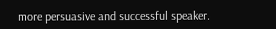more persuasive and successful speaker.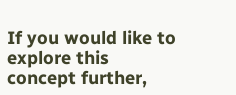If you would like to explore this concept further,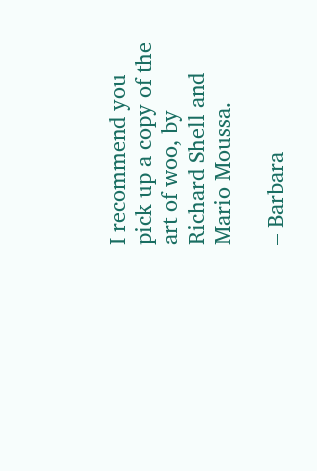I recommend you pick up a copy of the art of woo, by Richard Shell and Mario Moussa.

– Barbara